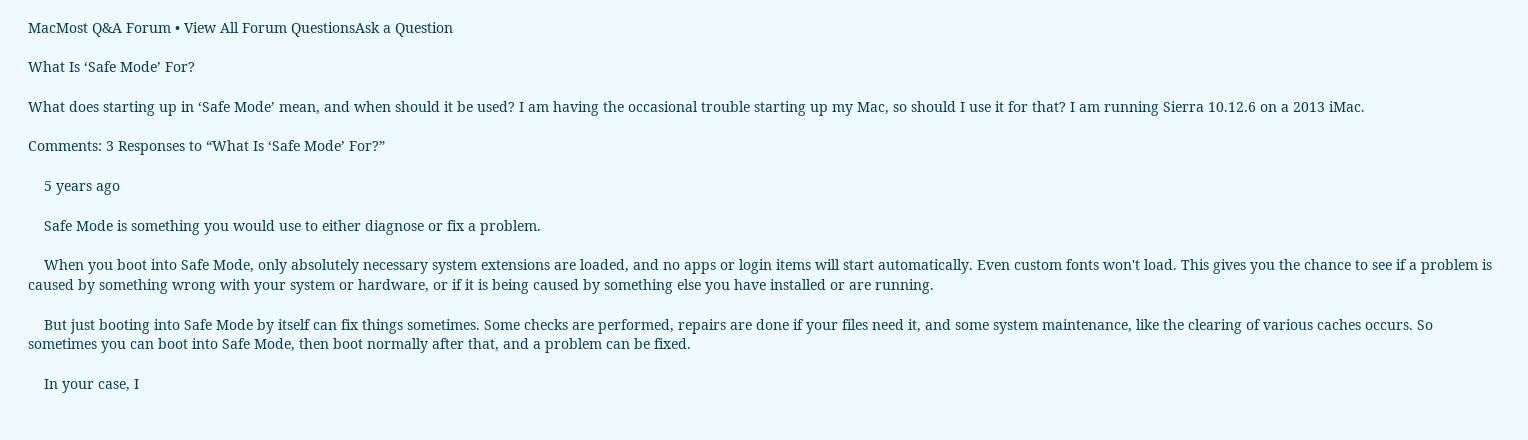MacMost Q&A Forum • View All Forum QuestionsAsk a Question

What Is ‘Safe Mode’ For?

What does starting up in ‘Safe Mode’ mean, and when should it be used? I am having the occasional trouble starting up my Mac, so should I use it for that? I am running Sierra 10.12.6 on a 2013 iMac.

Comments: 3 Responses to “What Is ‘Safe Mode’ For?”

    5 years ago

    Safe Mode is something you would use to either diagnose or fix a problem.

    When you boot into Safe Mode, only absolutely necessary system extensions are loaded, and no apps or login items will start automatically. Even custom fonts won't load. This gives you the chance to see if a problem is caused by something wrong with your system or hardware, or if it is being caused by something else you have installed or are running.

    But just booting into Safe Mode by itself can fix things sometimes. Some checks are performed, repairs are done if your files need it, and some system maintenance, like the clearing of various caches occurs. So sometimes you can boot into Safe Mode, then boot normally after that, and a problem can be fixed.

    In your case, I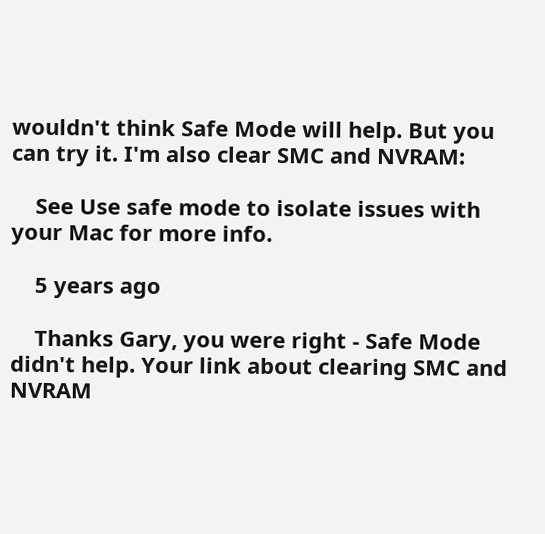wouldn't think Safe Mode will help. But you can try it. I'm also clear SMC and NVRAM:

    See Use safe mode to isolate issues with your Mac for more info.

    5 years ago

    Thanks Gary, you were right - Safe Mode didn't help. Your link about clearing SMC and NVRAM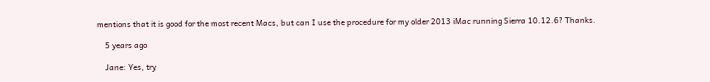mentions that it is good for the most recent Macs, but can I use the procedure for my older 2013 iMac running Sierra 10.12.6? Thanks.

    5 years ago

    Jane: Yes, try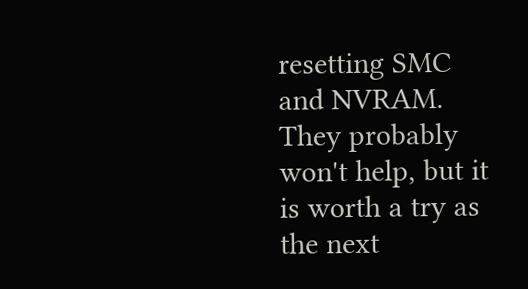resetting SMC and NVRAM. They probably won't help, but it is worth a try as the next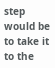step would be to take it to the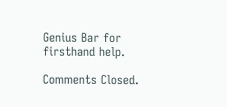Genius Bar for firsthand help.

Comments Closed.